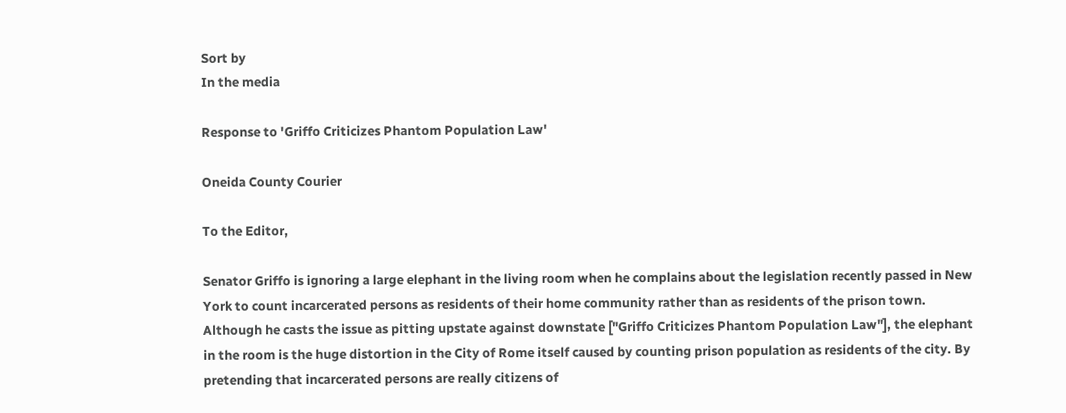Sort by
In the media

Response to 'Griffo Criticizes Phantom Population Law'

Oneida County Courier

To the Editor,

Senator Griffo is ignoring a large elephant in the living room when he complains about the legislation recently passed in New York to count incarcerated persons as residents of their home community rather than as residents of the prison town. Although he casts the issue as pitting upstate against downstate ["Griffo Criticizes Phantom Population Law"], the elephant in the room is the huge distortion in the City of Rome itself caused by counting prison population as residents of the city. By pretending that incarcerated persons are really citizens of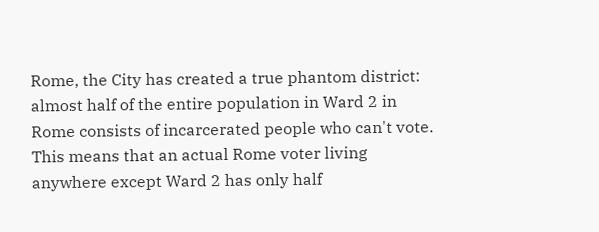Rome, the City has created a true phantom district: almost half of the entire population in Ward 2 in Rome consists of incarcerated people who can't vote. This means that an actual Rome voter living anywhere except Ward 2 has only half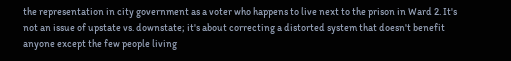the representation in city government as a voter who happens to live next to the prison in Ward 2. It's not an issue of upstate vs. downstate; it's about correcting a distorted system that doesn't benefit anyone except the few people living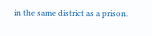in the same district as a prison.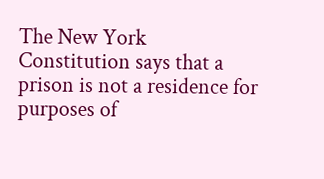The New York Constitution says that a prison is not a residence for purposes of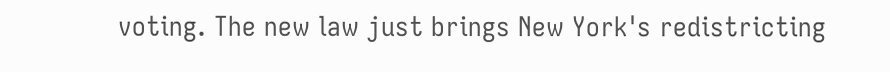voting. The new law just brings New York's redistricting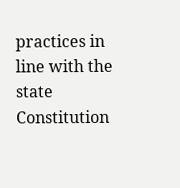practices in line with the state Constitution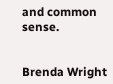and common sense.


Brenda Wright